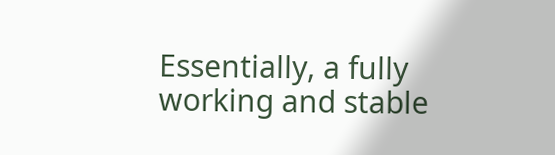Essentially, a fully working and stable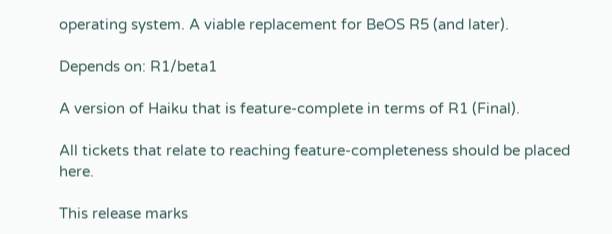operating system. A viable replacement for BeOS R5 (and later).

Depends on: R1/beta1

A version of Haiku that is feature-complete in terms of R1 (Final).

All tickets that relate to reaching feature-completeness should be placed here.

This release marks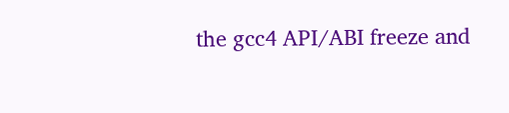the gcc4 API/ABI freeze and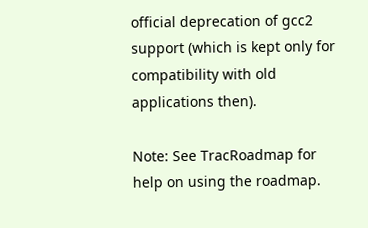official deprecation of gcc2 support (which is kept only for compatibility with old applications then).

Note: See TracRoadmap for help on using the roadmap.